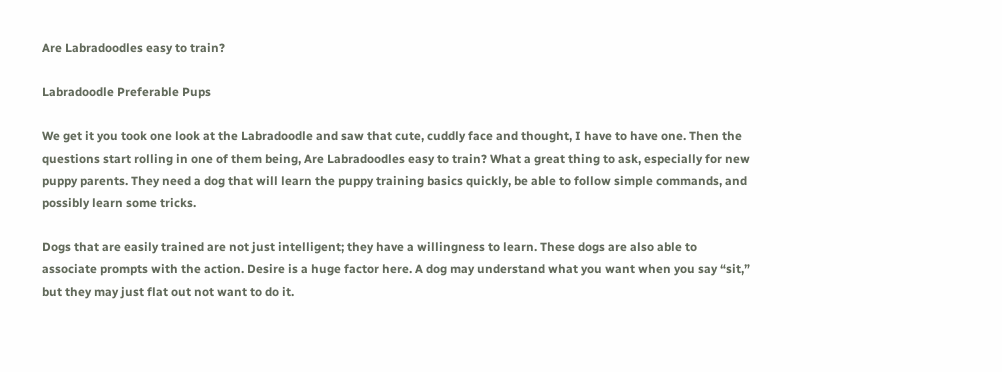Are Labradoodles easy to train?

Labradoodle Preferable Pups

We get it you took one look at the Labradoodle and saw that cute, cuddly face and thought, I have to have one. Then the questions start rolling in one of them being, Are Labradoodles easy to train? What a great thing to ask, especially for new puppy parents. They need a dog that will learn the puppy training basics quickly, be able to follow simple commands, and possibly learn some tricks.

Dogs that are easily trained are not just intelligent; they have a willingness to learn. These dogs are also able to associate prompts with the action. Desire is a huge factor here. A dog may understand what you want when you say “sit,” but they may just flat out not want to do it.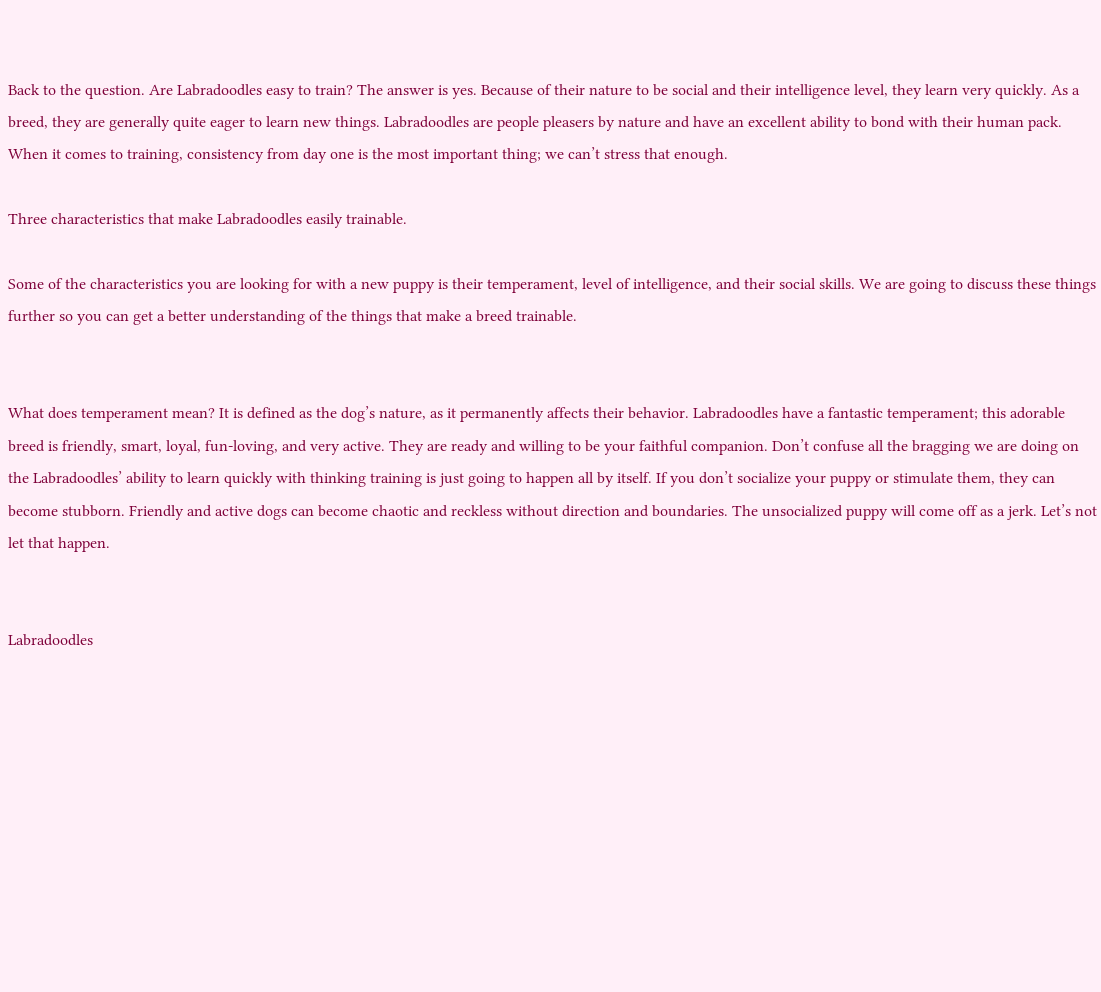Back to the question. Are Labradoodles easy to train? The answer is yes. Because of their nature to be social and their intelligence level, they learn very quickly. As a breed, they are generally quite eager to learn new things. Labradoodles are people pleasers by nature and have an excellent ability to bond with their human pack. When it comes to training, consistency from day one is the most important thing; we can’t stress that enough.

Three characteristics that make Labradoodles easily trainable.

Some of the characteristics you are looking for with a new puppy is their temperament, level of intelligence, and their social skills. We are going to discuss these things further so you can get a better understanding of the things that make a breed trainable.


What does temperament mean? It is defined as the dog’s nature, as it permanently affects their behavior. Labradoodles have a fantastic temperament; this adorable breed is friendly, smart, loyal, fun-loving, and very active. They are ready and willing to be your faithful companion. Don’t confuse all the bragging we are doing on the Labradoodles’ ability to learn quickly with thinking training is just going to happen all by itself. If you don’t socialize your puppy or stimulate them, they can become stubborn. Friendly and active dogs can become chaotic and reckless without direction and boundaries. The unsocialized puppy will come off as a jerk. Let’s not let that happen.


Labradoodles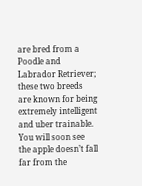are bred from a Poodle and Labrador Retriever; these two breeds are known for being extremely intelligent and uber trainable. You will soon see the apple doesn’t fall far from the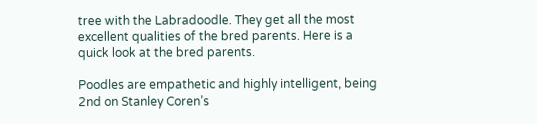tree with the Labradoodle. They get all the most excellent qualities of the bred parents. Here is a quick look at the bred parents.

Poodles are empathetic and highly intelligent, being 2nd on Stanley Coren’s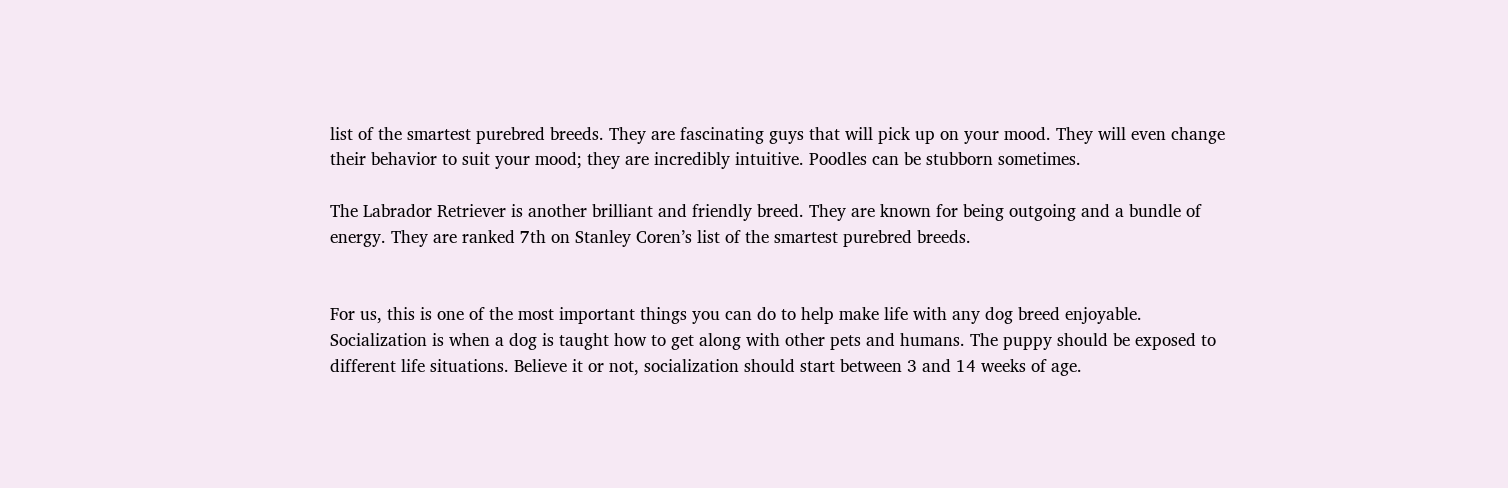list of the smartest purebred breeds. They are fascinating guys that will pick up on your mood. They will even change their behavior to suit your mood; they are incredibly intuitive. Poodles can be stubborn sometimes.

The Labrador Retriever is another brilliant and friendly breed. They are known for being outgoing and a bundle of energy. They are ranked 7th on Stanley Coren’s list of the smartest purebred breeds.


For us, this is one of the most important things you can do to help make life with any dog breed enjoyable. Socialization is when a dog is taught how to get along with other pets and humans. The puppy should be exposed to different life situations. Believe it or not, socialization should start between 3 and 14 weeks of age.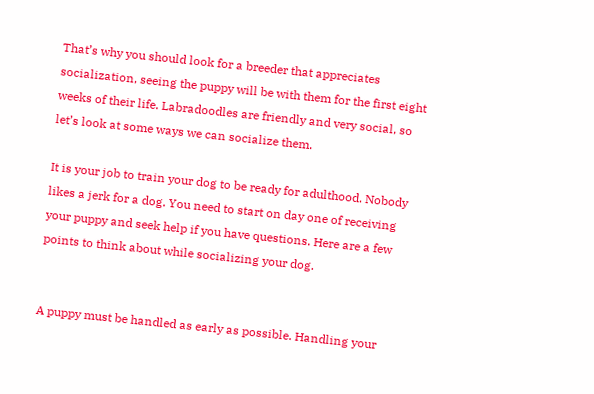That’s why you should look for a breeder that appreciates socialization, seeing the puppy will be with them for the first eight weeks of their life. Labradoodles are friendly and very social, so let’s look at some ways we can socialize them.

It is your job to train your dog to be ready for adulthood. Nobody likes a jerk for a dog. You need to start on day one of receiving your puppy and seek help if you have questions. Here are a few points to think about while socializing your dog.


A puppy must be handled as early as possible. Handling your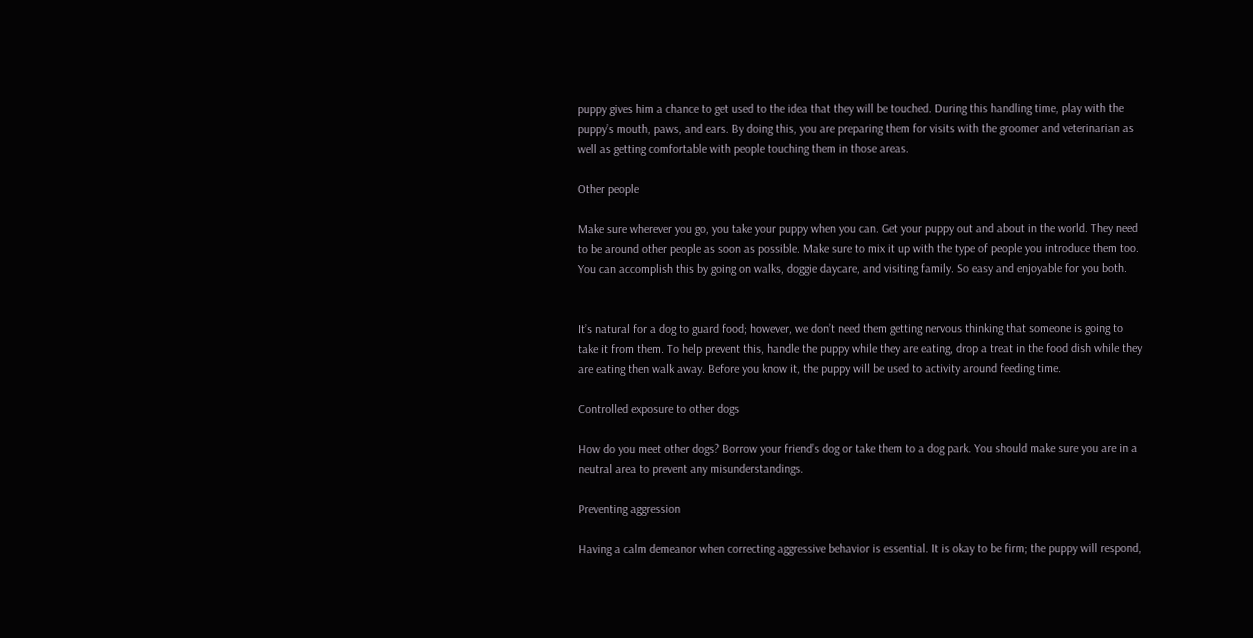puppy gives him a chance to get used to the idea that they will be touched. During this handling time, play with the puppy’s mouth, paws, and ears. By doing this, you are preparing them for visits with the groomer and veterinarian as well as getting comfortable with people touching them in those areas.

Other people

Make sure wherever you go, you take your puppy when you can. Get your puppy out and about in the world. They need to be around other people as soon as possible. Make sure to mix it up with the type of people you introduce them too. You can accomplish this by going on walks, doggie daycare, and visiting family. So easy and enjoyable for you both.


It’s natural for a dog to guard food; however, we don’t need them getting nervous thinking that someone is going to take it from them. To help prevent this, handle the puppy while they are eating, drop a treat in the food dish while they are eating then walk away. Before you know it, the puppy will be used to activity around feeding time.

Controlled exposure to other dogs

How do you meet other dogs? Borrow your friend’s dog or take them to a dog park. You should make sure you are in a neutral area to prevent any misunderstandings.

Preventing aggression

Having a calm demeanor when correcting aggressive behavior is essential. It is okay to be firm; the puppy will respond,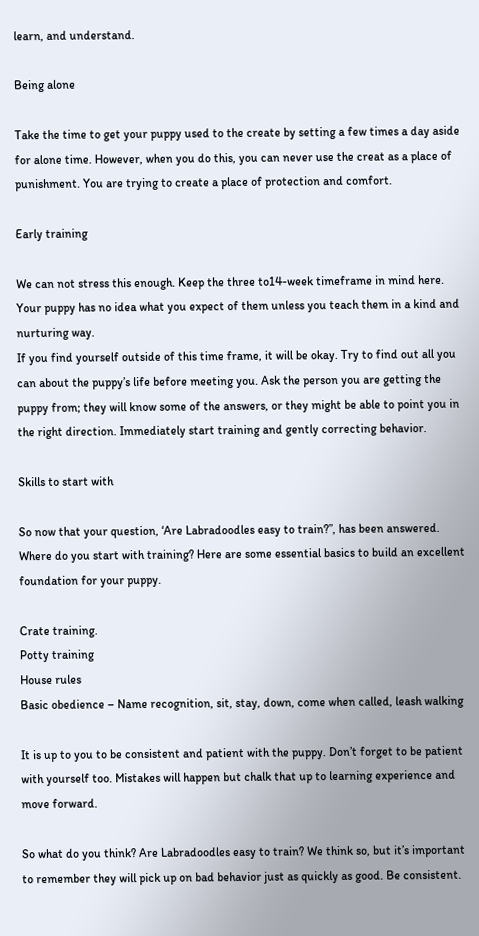learn, and understand.

Being alone

Take the time to get your puppy used to the create by setting a few times a day aside for alone time. However, when you do this, you can never use the creat as a place of punishment. You are trying to create a place of protection and comfort.

Early training

We can not stress this enough. Keep the three to14-week timeframe in mind here. Your puppy has no idea what you expect of them unless you teach them in a kind and nurturing way.
If you find yourself outside of this time frame, it will be okay. Try to find out all you can about the puppy’s life before meeting you. Ask the person you are getting the puppy from; they will know some of the answers, or they might be able to point you in the right direction. Immediately start training and gently correcting behavior.

Skills to start with

So now that your question, ‘Are Labradoodles easy to train?”, has been answered. Where do you start with training? Here are some essential basics to build an excellent foundation for your puppy.

Crate training.
Potty training
House rules
Basic obedience – Name recognition, sit, stay, down, come when called, leash walking

It is up to you to be consistent and patient with the puppy. Don’t forget to be patient with yourself too. Mistakes will happen but chalk that up to learning experience and move forward.

So what do you think? Are Labradoodles easy to train? We think so, but it’s important to remember they will pick up on bad behavior just as quickly as good. Be consistent.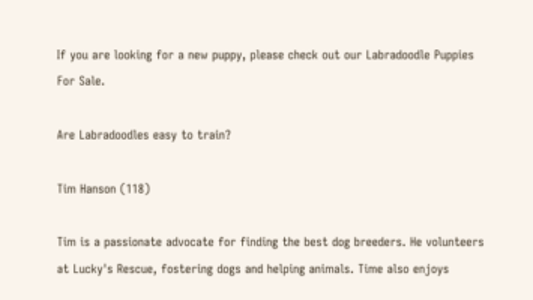If you are looking for a new puppy, please check out our Labradoodle Puppies For Sale.

Are Labradoodles easy to train?

Tim Hanson (118)

Tim is a passionate advocate for finding the best dog breeders. He volunteers at Lucky's Rescue, fostering dogs and helping animals. Time also enjoys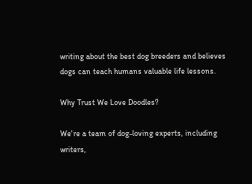writing about the best dog breeders and believes dogs can teach humans valuable life lessons.

Why Trust We Love Doodles?

We're a team of dog-loving experts, including writers,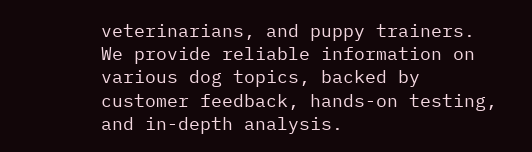veterinarians, and puppy trainers. We provide reliable information on various dog topics, backed by customer feedback, hands-on testing, and in-depth analysis.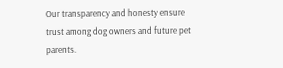Our transparency and honesty ensure trust among dog owners and future pet parents.